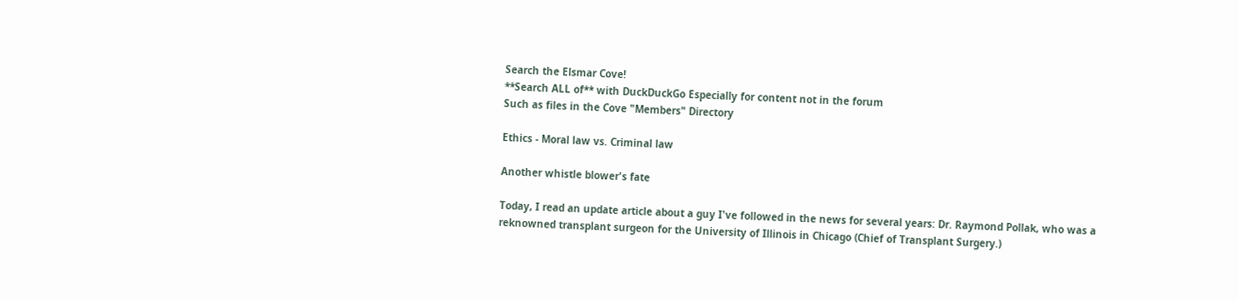Search the Elsmar Cove!
**Search ALL of** with DuckDuckGo Especially for content not in the forum
Such as files in the Cove "Members" Directory

Ethics - Moral law vs. Criminal law

Another whistle blower's fate

Today, I read an update article about a guy I've followed in the news for several years: Dr. Raymond Pollak, who was a reknowned transplant surgeon for the University of Illinois in Chicago (Chief of Transplant Surgery.)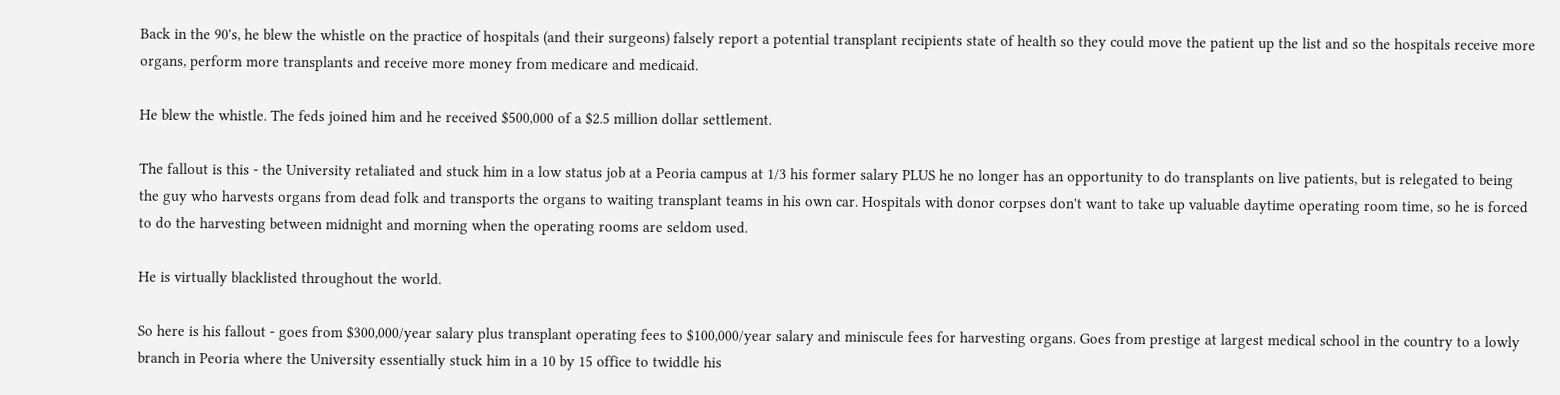Back in the 90's, he blew the whistle on the practice of hospitals (and their surgeons) falsely report a potential transplant recipients state of health so they could move the patient up the list and so the hospitals receive more organs, perform more transplants and receive more money from medicare and medicaid.

He blew the whistle. The feds joined him and he received $500,000 of a $2.5 million dollar settlement.

The fallout is this - the University retaliated and stuck him in a low status job at a Peoria campus at 1/3 his former salary PLUS he no longer has an opportunity to do transplants on live patients, but is relegated to being the guy who harvests organs from dead folk and transports the organs to waiting transplant teams in his own car. Hospitals with donor corpses don't want to take up valuable daytime operating room time, so he is forced to do the harvesting between midnight and morning when the operating rooms are seldom used.

He is virtually blacklisted throughout the world.

So here is his fallout - goes from $300,000/year salary plus transplant operating fees to $100,000/year salary and miniscule fees for harvesting organs. Goes from prestige at largest medical school in the country to a lowly branch in Peoria where the University essentially stuck him in a 10 by 15 office to twiddle his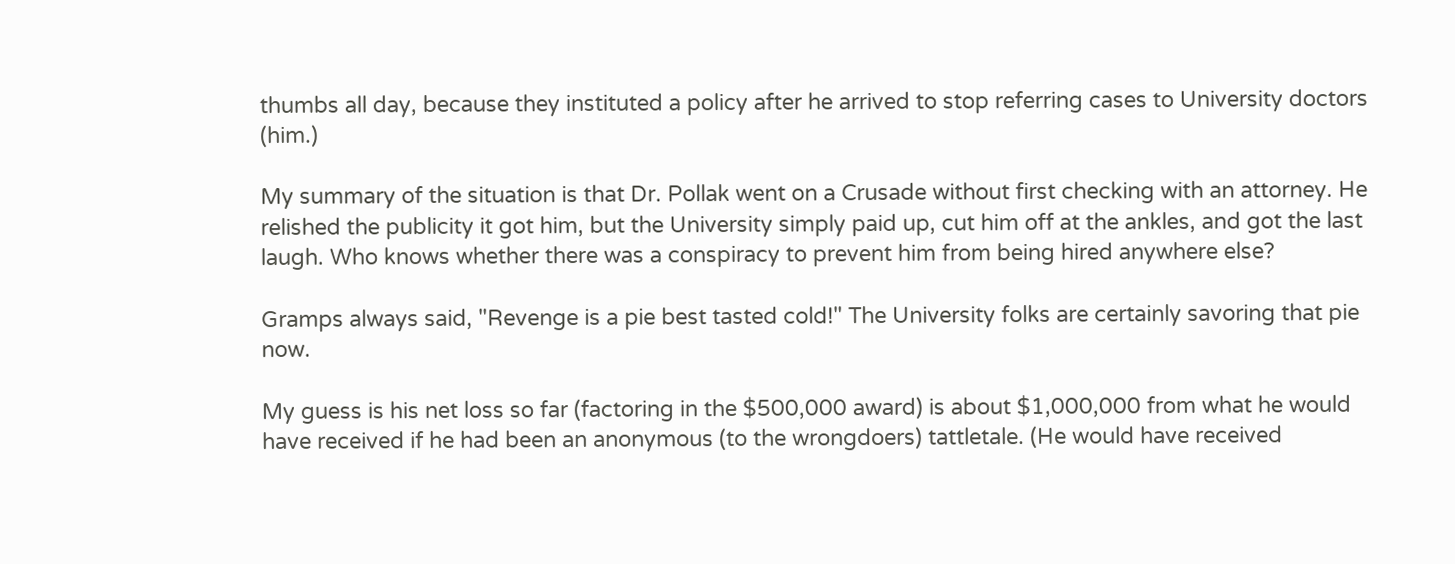thumbs all day, because they instituted a policy after he arrived to stop referring cases to University doctors (him.)

My summary of the situation is that Dr. Pollak went on a Crusade without first checking with an attorney. He relished the publicity it got him, but the University simply paid up, cut him off at the ankles, and got the last laugh. Who knows whether there was a conspiracy to prevent him from being hired anywhere else?

Gramps always said, "Revenge is a pie best tasted cold!" The University folks are certainly savoring that pie now.

My guess is his net loss so far (factoring in the $500,000 award) is about $1,000,000 from what he would have received if he had been an anonymous (to the wrongdoers) tattletale. (He would have received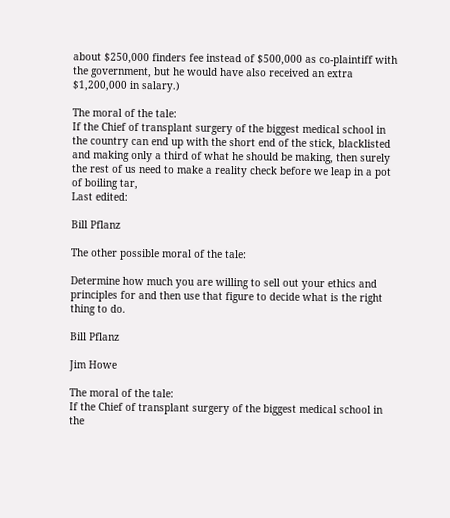about $250,000 finders fee instead of $500,000 as co-plaintiff with the government, but he would have also received an extra $1,200,000 in salary.)

The moral of the tale:
If the Chief of transplant surgery of the biggest medical school in the country can end up with the short end of the stick, blacklisted and making only a third of what he should be making, then surely the rest of us need to make a reality check before we leap in a pot of boiling tar,
Last edited:

Bill Pflanz

The other possible moral of the tale:

Determine how much you are willing to sell out your ethics and principles for and then use that figure to decide what is the right thing to do.

Bill Pflanz

Jim Howe

The moral of the tale:
If the Chief of transplant surgery of the biggest medical school in the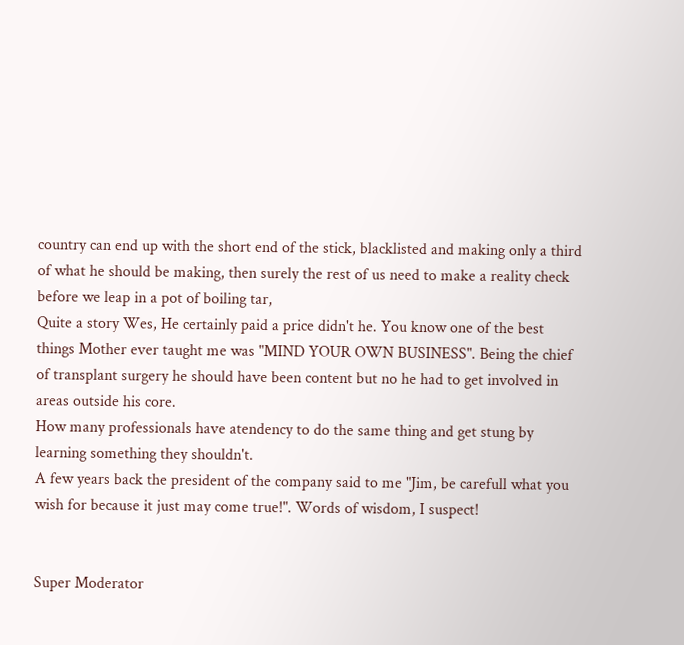country can end up with the short end of the stick, blacklisted and making only a third of what he should be making, then surely the rest of us need to make a reality check before we leap in a pot of boiling tar,
Quite a story Wes, He certainly paid a price didn't he. You know one of the best things Mother ever taught me was "MIND YOUR OWN BUSINESS". Being the chief of transplant surgery he should have been content but no he had to get involved in areas outside his core.
How many professionals have atendency to do the same thing and get stung by learning something they shouldn't.
A few years back the president of the company said to me "Jim, be carefull what you wish for because it just may come true!". Words of wisdom, I suspect!


Super Moderator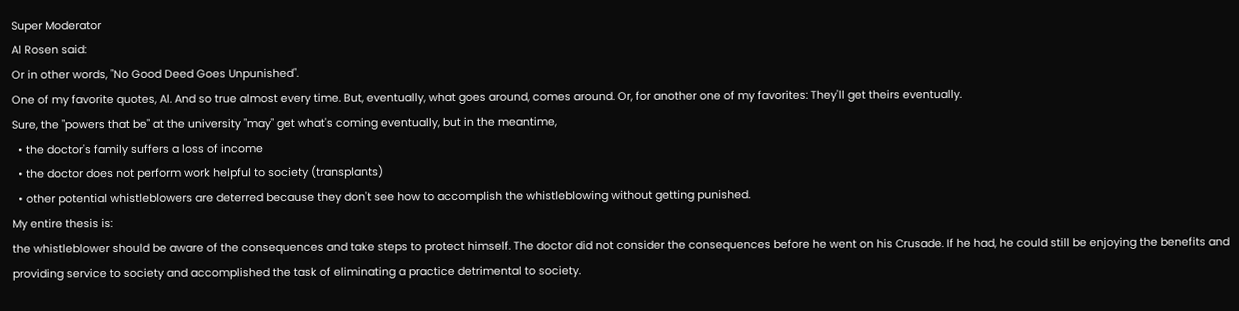Super Moderator
Al Rosen said:
Or in other words, "No Good Deed Goes Unpunished".
One of my favorite quotes, Al. And so true almost every time. But, eventually, what goes around, comes around. Or, for another one of my favorites: They'll get theirs eventually.
Sure, the "powers that be" at the university "may" get what's coming eventually, but in the meantime,
  • the doctor's family suffers a loss of income
  • the doctor does not perform work helpful to society (transplants)
  • other potential whistleblowers are deterred because they don't see how to accomplish the whistleblowing without getting punished.
My entire thesis is:
the whistleblower should be aware of the consequences and take steps to protect himself. The doctor did not consider the consequences before he went on his Crusade. If he had, he could still be enjoying the benefits and providing service to society and accomplished the task of eliminating a practice detrimental to society.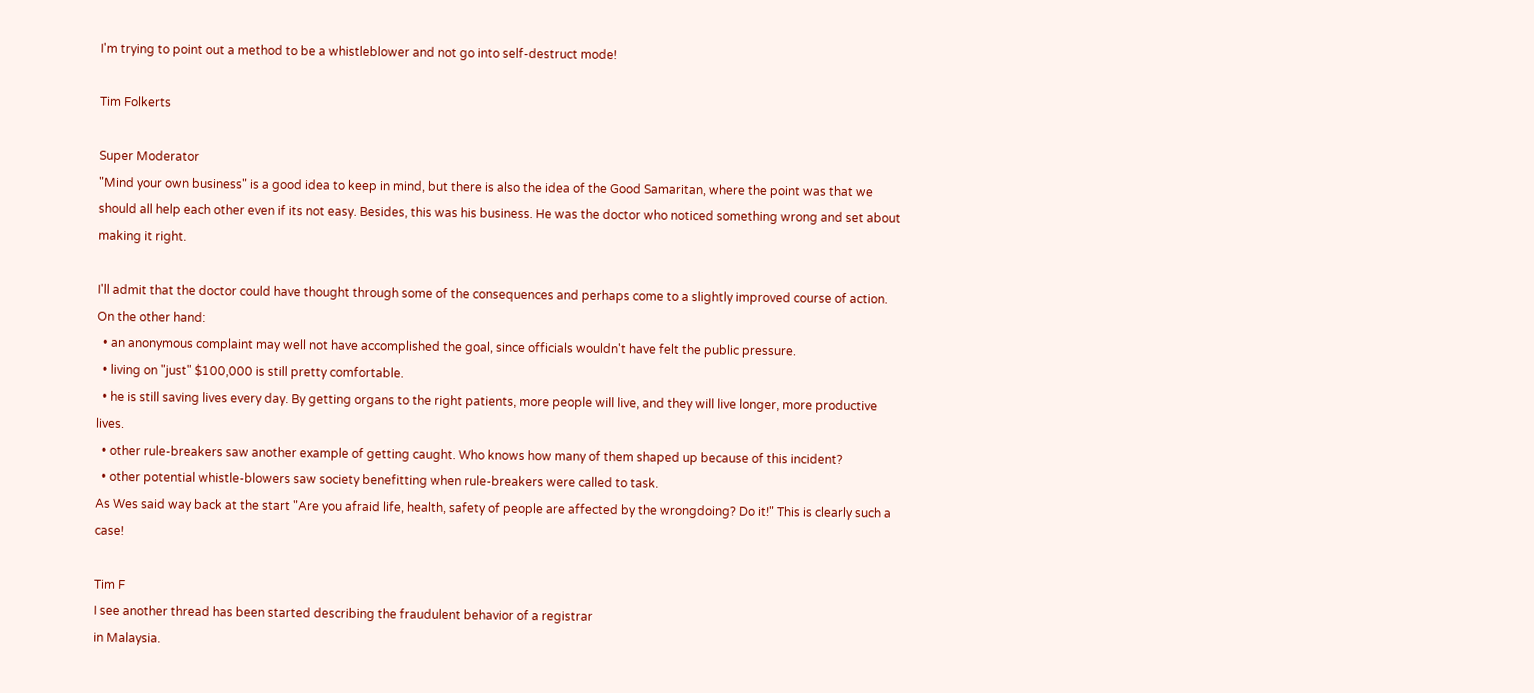I'm trying to point out a method to be a whistleblower and not go into self-destruct mode!

Tim Folkerts

Super Moderator
"Mind your own business" is a good idea to keep in mind, but there is also the idea of the Good Samaritan, where the point was that we should all help each other even if its not easy. Besides, this was his business. He was the doctor who noticed something wrong and set about making it right.

I'll admit that the doctor could have thought through some of the consequences and perhaps come to a slightly improved course of action. On the other hand:
  • an anonymous complaint may well not have accomplished the goal, since officials wouldn't have felt the public pressure.
  • living on "just" $100,000 is still pretty comfortable.
  • he is still saving lives every day. By getting organs to the right patients, more people will live, and they will live longer, more productive lives.
  • other rule-breakers saw another example of getting caught. Who knows how many of them shaped up because of this incident?
  • other potential whistle-blowers saw society benefitting when rule-breakers were called to task.
As Wes said way back at the start "Are you afraid life, health, safety of people are affected by the wrongdoing? Do it!" This is clearly such a case!

Tim F
I see another thread has been started describing the fraudulent behavior of a registrar
in Malaysia.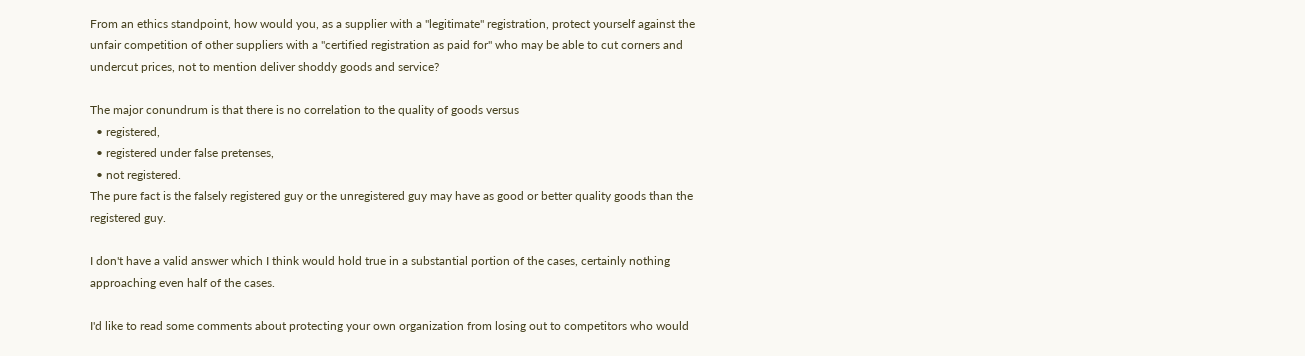From an ethics standpoint, how would you, as a supplier with a "legitimate" registration, protect yourself against the unfair competition of other suppliers with a "certified registration as paid for" who may be able to cut corners and undercut prices, not to mention deliver shoddy goods and service?

The major conundrum is that there is no correlation to the quality of goods versus
  • registered,
  • registered under false pretenses,
  • not registered.
The pure fact is the falsely registered guy or the unregistered guy may have as good or better quality goods than the registered guy.

I don't have a valid answer which I think would hold true in a substantial portion of the cases, certainly nothing approaching even half of the cases.

I'd like to read some comments about protecting your own organization from losing out to competitors who would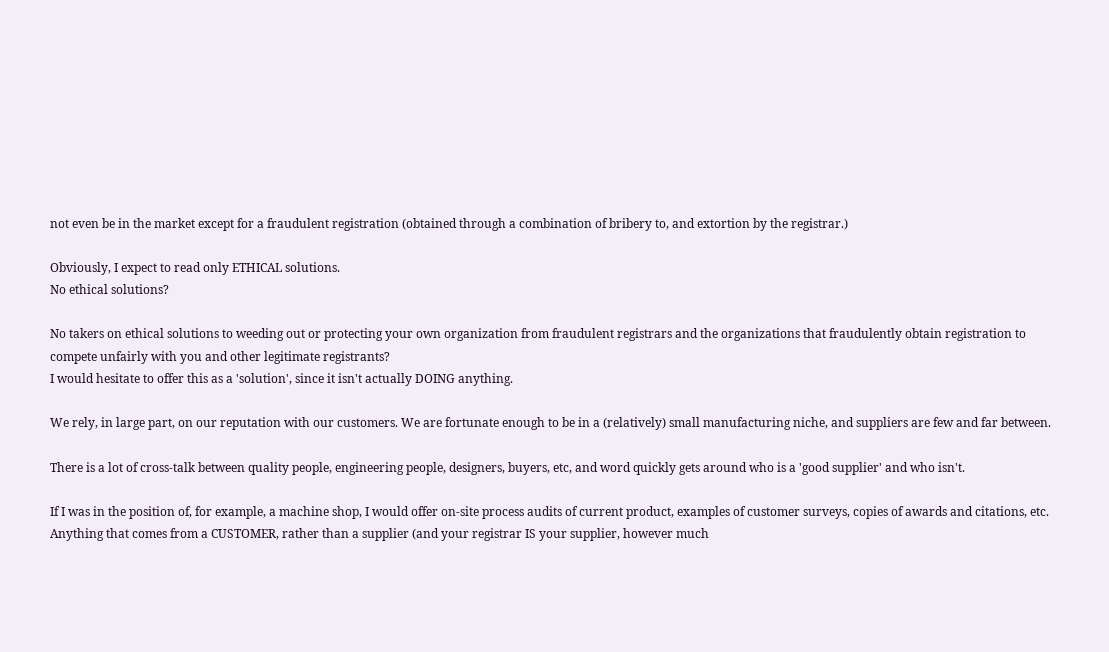not even be in the market except for a fraudulent registration (obtained through a combination of bribery to, and extortion by the registrar.)

Obviously, I expect to read only ETHICAL solutions.
No ethical solutions?

No takers on ethical solutions to weeding out or protecting your own organization from fraudulent registrars and the organizations that fraudulently obtain registration to compete unfairly with you and other legitimate registrants?
I would hesitate to offer this as a 'solution', since it isn't actually DOING anything.

We rely, in large part, on our reputation with our customers. We are fortunate enough to be in a (relatively) small manufacturing niche, and suppliers are few and far between.

There is a lot of cross-talk between quality people, engineering people, designers, buyers, etc, and word quickly gets around who is a 'good supplier' and who isn't.

If I was in the position of, for example, a machine shop, I would offer on-site process audits of current product, examples of customer surveys, copies of awards and citations, etc. Anything that comes from a CUSTOMER, rather than a supplier (and your registrar IS your supplier, however much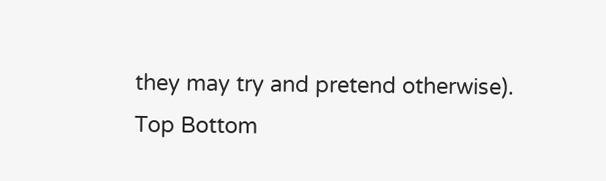they may try and pretend otherwise).
Top Bottom